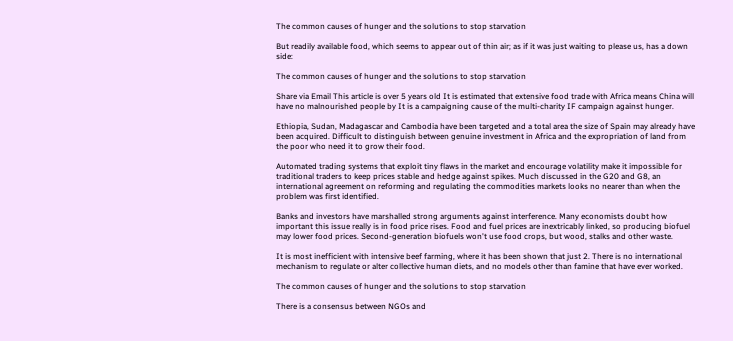The common causes of hunger and the solutions to stop starvation

But readily available food, which seems to appear out of thin air; as if it was just waiting to please us, has a down side:

The common causes of hunger and the solutions to stop starvation

Share via Email This article is over 5 years old It is estimated that extensive food trade with Africa means China will have no malnourished people by It is a campaigning cause of the multi-charity IF campaign against hunger.

Ethiopia, Sudan, Madagascar and Cambodia have been targeted and a total area the size of Spain may already have been acquired. Difficult to distinguish between genuine investment in Africa and the expropriation of land from the poor who need it to grow their food.

Automated trading systems that exploit tiny flaws in the market and encourage volatility make it impossible for traditional traders to keep prices stable and hedge against spikes. Much discussed in the G20 and G8, an international agreement on reforming and regulating the commodities markets looks no nearer than when the problem was first identified.

Banks and investors have marshalled strong arguments against interference. Many economists doubt how important this issue really is in food price rises. Food and fuel prices are inextricably linked, so producing biofuel may lower food prices. Second-generation biofuels won't use food crops, but wood, stalks and other waste.

It is most inefficient with intensive beef farming, where it has been shown that just 2. There is no international mechanism to regulate or alter collective human diets, and no models other than famine that have ever worked.

The common causes of hunger and the solutions to stop starvation

There is a consensus between NGOs and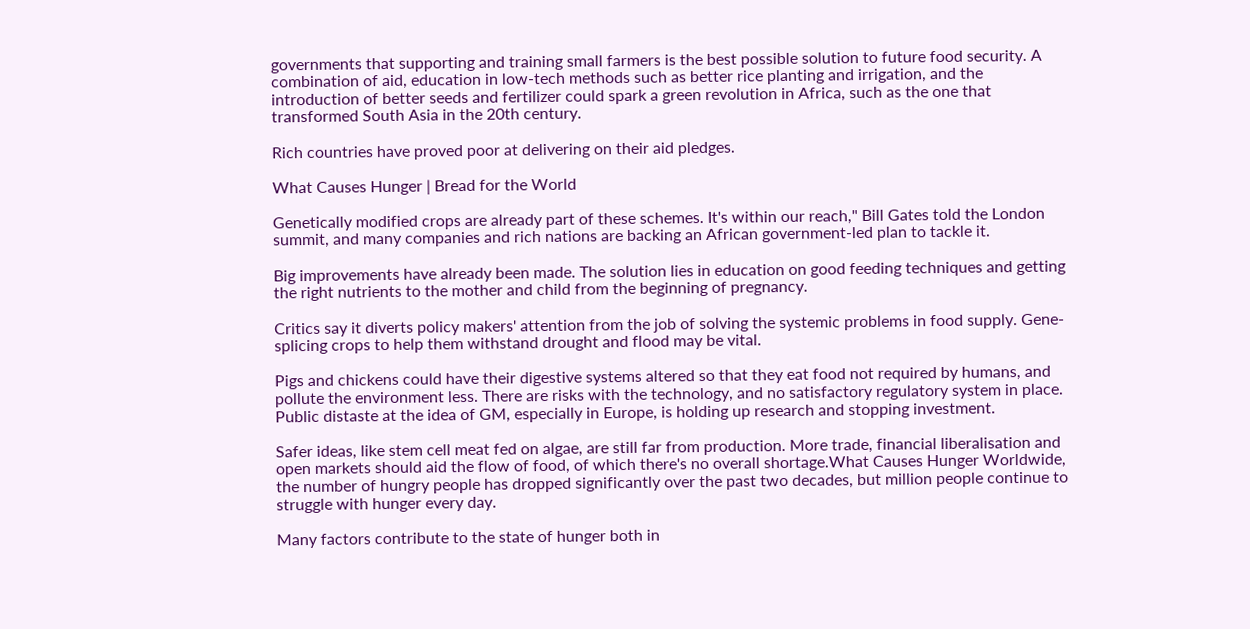governments that supporting and training small farmers is the best possible solution to future food security. A combination of aid, education in low-tech methods such as better rice planting and irrigation, and the introduction of better seeds and fertilizer could spark a green revolution in Africa, such as the one that transformed South Asia in the 20th century.

Rich countries have proved poor at delivering on their aid pledges.

What Causes Hunger | Bread for the World

Genetically modified crops are already part of these schemes. It's within our reach," Bill Gates told the London summit, and many companies and rich nations are backing an African government-led plan to tackle it.

Big improvements have already been made. The solution lies in education on good feeding techniques and getting the right nutrients to the mother and child from the beginning of pregnancy.

Critics say it diverts policy makers' attention from the job of solving the systemic problems in food supply. Gene-splicing crops to help them withstand drought and flood may be vital.

Pigs and chickens could have their digestive systems altered so that they eat food not required by humans, and pollute the environment less. There are risks with the technology, and no satisfactory regulatory system in place. Public distaste at the idea of GM, especially in Europe, is holding up research and stopping investment.

Safer ideas, like stem cell meat fed on algae, are still far from production. More trade, financial liberalisation and open markets should aid the flow of food, of which there's no overall shortage.What Causes Hunger Worldwide, the number of hungry people has dropped significantly over the past two decades, but million people continue to struggle with hunger every day.

Many factors contribute to the state of hunger both in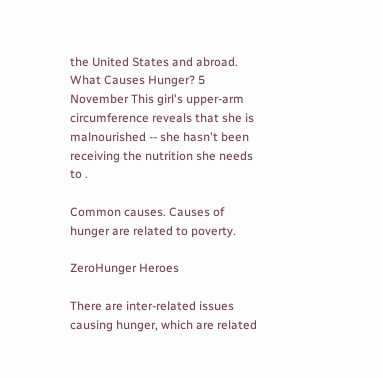the United States and abroad. What Causes Hunger? 5 November This girl's upper-arm circumference reveals that she is malnourished -- she hasn't been receiving the nutrition she needs to .

Common causes. Causes of hunger are related to poverty.

ZeroHunger Heroes

There are inter-related issues causing hunger, which are related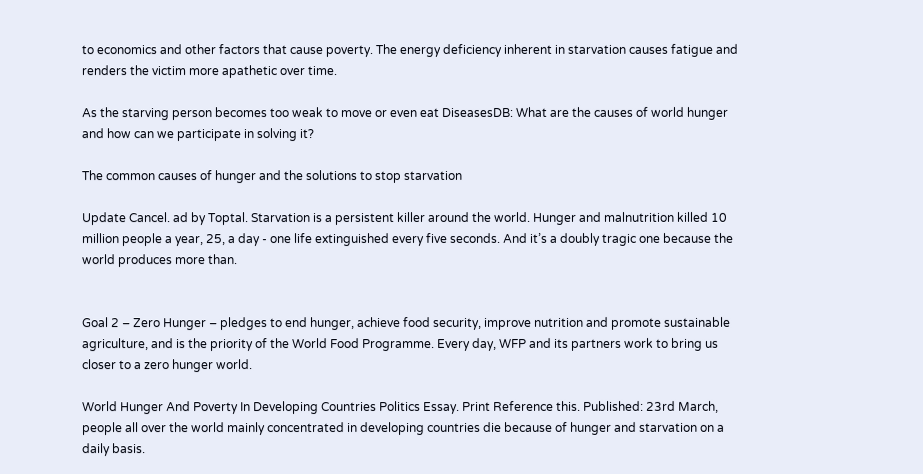to economics and other factors that cause poverty. The energy deficiency inherent in starvation causes fatigue and renders the victim more apathetic over time.

As the starving person becomes too weak to move or even eat DiseasesDB: What are the causes of world hunger and how can we participate in solving it?

The common causes of hunger and the solutions to stop starvation

Update Cancel. ad by Toptal. Starvation is a persistent killer around the world. Hunger and malnutrition killed 10 million people a year, 25, a day - one life extinguished every five seconds. And it’s a doubly tragic one because the world produces more than.


Goal 2 – Zero Hunger – pledges to end hunger, achieve food security, improve nutrition and promote sustainable agriculture, and is the priority of the World Food Programme. Every day, WFP and its partners work to bring us closer to a zero hunger world.

World Hunger And Poverty In Developing Countries Politics Essay. Print Reference this. Published: 23rd March, people all over the world mainly concentrated in developing countries die because of hunger and starvation on a daily basis.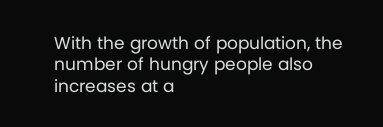With the growth of population, the number of hungry people also increases at a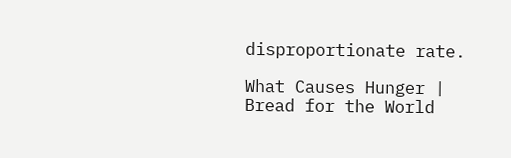disproportionate rate.

What Causes Hunger | Bread for the World